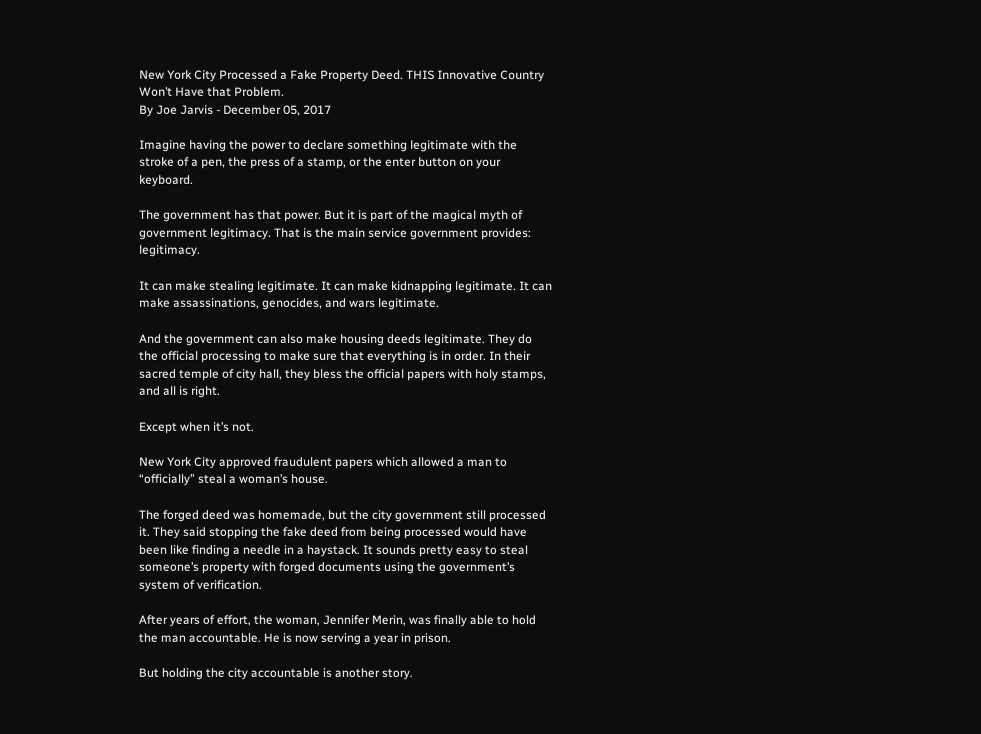New York City Processed a Fake Property Deed. THIS Innovative Country Won’t Have that Problem.
By Joe Jarvis - December 05, 2017

Imagine having the power to declare something legitimate with the stroke of a pen, the press of a stamp, or the enter button on your keyboard.

The government has that power. But it is part of the magical myth of government legitimacy. That is the main service government provides: legitimacy.

It can make stealing legitimate. It can make kidnapping legitimate. It can make assassinations, genocides, and wars legitimate.

And the government can also make housing deeds legitimate. They do the official processing to make sure that everything is in order. In their sacred temple of city hall, they bless the official papers with holy stamps, and all is right.

Except when it’s not.

New York City approved fraudulent papers which allowed a man to “officially” steal a woman’s house.

The forged deed was homemade, but the city government still processed it. They said stopping the fake deed from being processed would have been like finding a needle in a haystack. It sounds pretty easy to steal someone’s property with forged documents using the government’s system of verification.

After years of effort, the woman, Jennifer Merin, was finally able to hold the man accountable. He is now serving a year in prison.

But holding the city accountable is another story.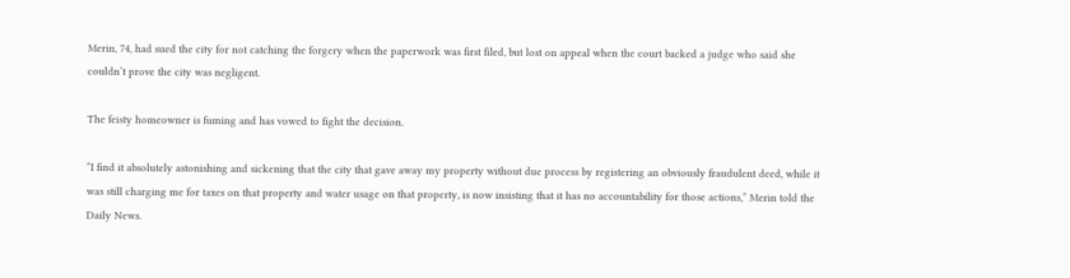Merin, 74, had sued the city for not catching the forgery when the paperwork was first filed, but lost on appeal when the court backed a judge who said she couldn’t prove the city was negligent.

The feisty homeowner is fuming and has vowed to fight the decision.

“I find it absolutely astonishing and sickening that the city that gave away my property without due process by registering an obviously fraudulent deed, while it was still charging me for taxes on that property and water usage on that property, is now insisting that it has no accountability for those actions,” Merin told the Daily News.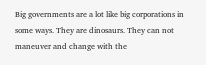Big governments are a lot like big corporations in some ways. They are dinosaurs. They can not maneuver and change with the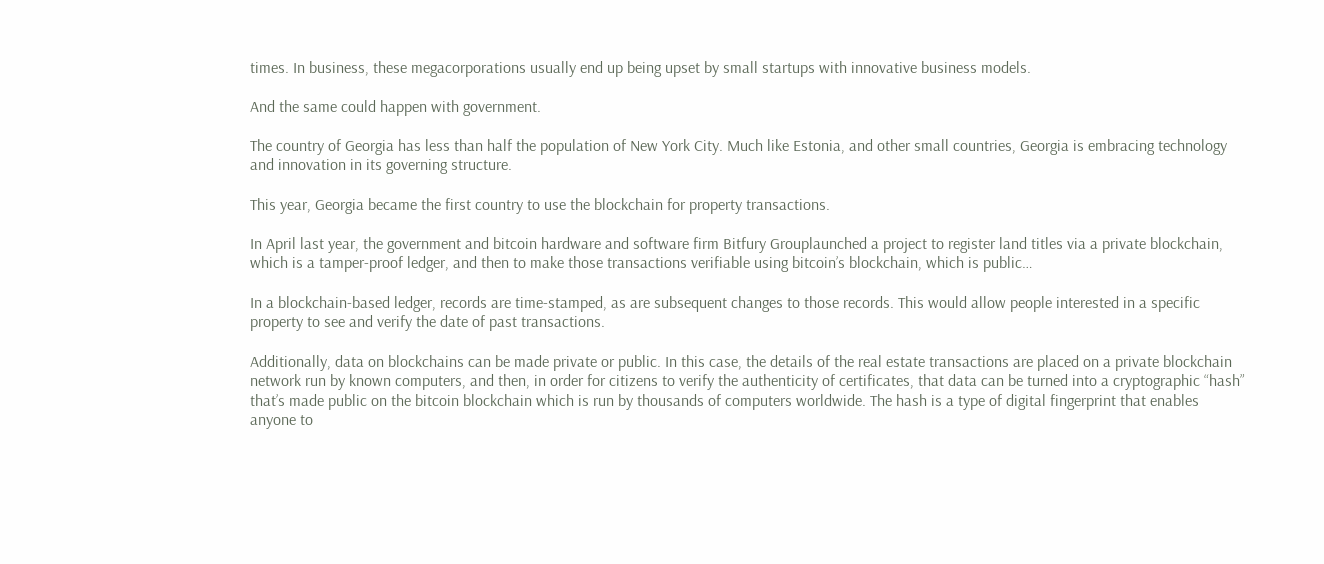times. In business, these megacorporations usually end up being upset by small startups with innovative business models.

And the same could happen with government.

The country of Georgia has less than half the population of New York City. Much like Estonia, and other small countries, Georgia is embracing technology and innovation in its governing structure.

This year, Georgia became the first country to use the blockchain for property transactions.

In April last year, the government and bitcoin hardware and software firm Bitfury Grouplaunched a project to register land titles via a private blockchain, which is a tamper-proof ledger, and then to make those transactions verifiable using bitcoin’s blockchain, which is public…

In a blockchain-based ledger, records are time-stamped, as are subsequent changes to those records. This would allow people interested in a specific property to see and verify the date of past transactions.

Additionally, data on blockchains can be made private or public. In this case, the details of the real estate transactions are placed on a private blockchain network run by known computers, and then, in order for citizens to verify the authenticity of certificates, that data can be turned into a cryptographic “hash” that’s made public on the bitcoin blockchain which is run by thousands of computers worldwide. The hash is a type of digital fingerprint that enables anyone to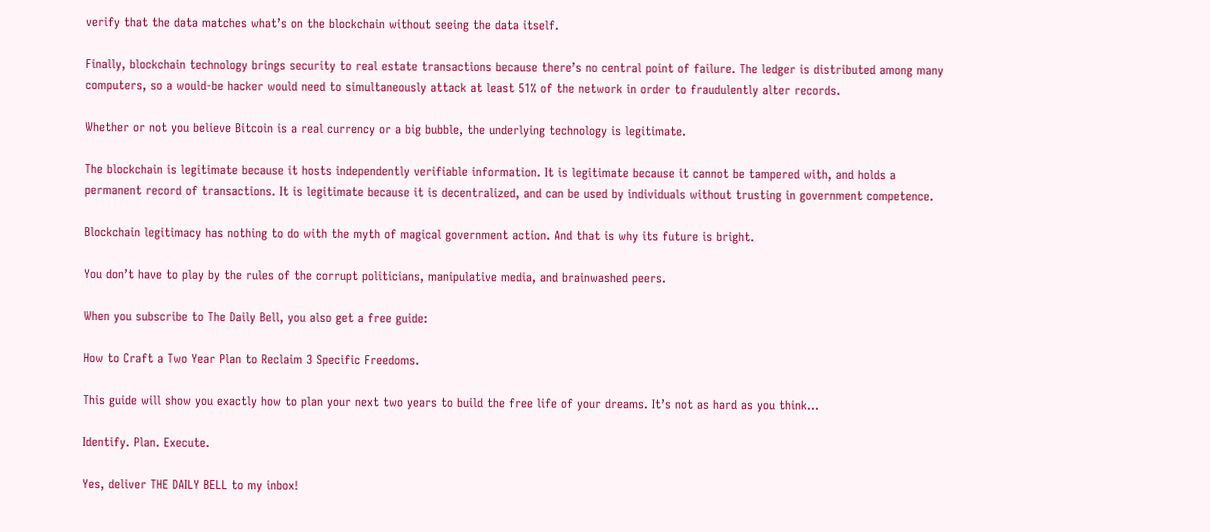verify that the data matches what’s on the blockchain without seeing the data itself.

Finally, blockchain technology brings security to real estate transactions because there’s no central point of failure. The ledger is distributed among many computers, so a would-be hacker would need to simultaneously attack at least 51% of the network in order to fraudulently alter records.

Whether or not you believe Bitcoin is a real currency or a big bubble, the underlying technology is legitimate.

The blockchain is legitimate because it hosts independently verifiable information. It is legitimate because it cannot be tampered with, and holds a permanent record of transactions. It is legitimate because it is decentralized, and can be used by individuals without trusting in government competence.

Blockchain legitimacy has nothing to do with the myth of magical government action. And that is why its future is bright.

You don’t have to play by the rules of the corrupt politicians, manipulative media, and brainwashed peers.

When you subscribe to The Daily Bell, you also get a free guide:

How to Craft a Two Year Plan to Reclaim 3 Specific Freedoms.

This guide will show you exactly how to plan your next two years to build the free life of your dreams. It’s not as hard as you think…

Identify. Plan. Execute.

Yes, deliver THE DAILY BELL to my inbox!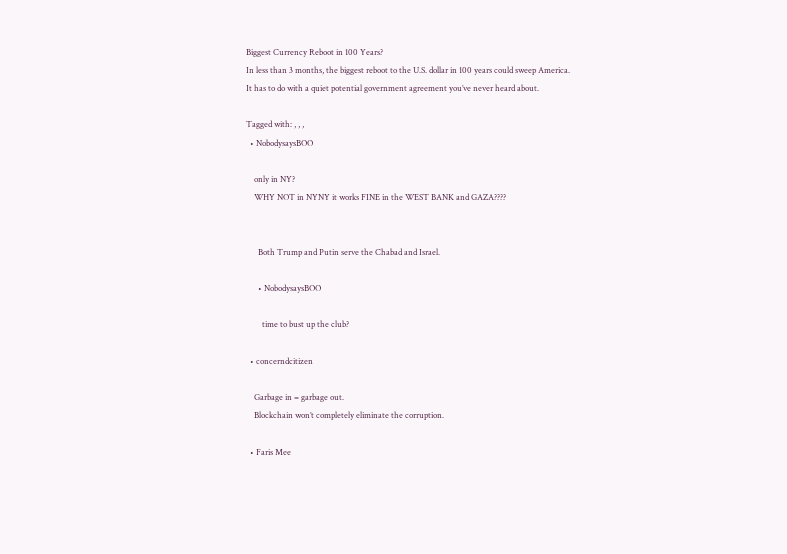Biggest Currency Reboot in 100 Years?
In less than 3 months, the biggest reboot to the U.S. dollar in 100 years could sweep America.
It has to do with a quiet potential government agreement you’ve never heard about.

Tagged with: , , ,
  • NobodysaysBOO

    only in NY?
    WHY NOT in NYNY it works FINE in the WEST BANK and GAZA????


      Both Trump and Putin serve the Chabad and Israel.

      • NobodysaysBOO

        time to bust up the club?

  • concerndcitizen

    Garbage in = garbage out.
    Blockchain won’t completely eliminate the corruption.

  • Faris Mee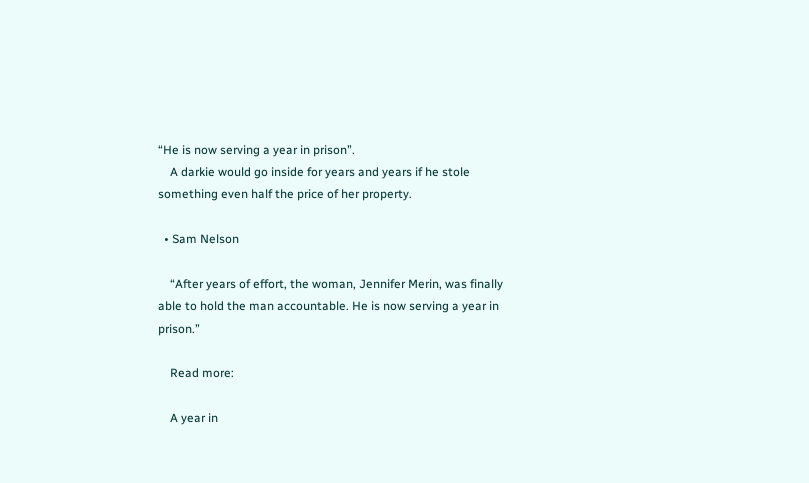“He is now serving a year in prison”.
    A darkie would go inside for years and years if he stole something even half the price of her property.

  • Sam Nelson

    “After years of effort, the woman, Jennifer Merin, was finally able to hold the man accountable. He is now serving a year in prison.”

    Read more:

    A year in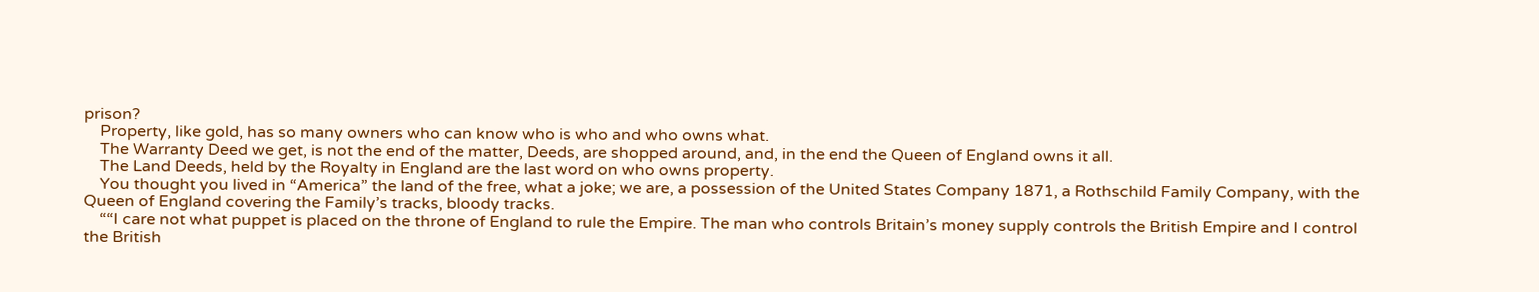prison?
    Property, like gold, has so many owners who can know who is who and who owns what.
    The Warranty Deed we get, is not the end of the matter, Deeds, are shopped around, and, in the end the Queen of England owns it all.
    The Land Deeds, held by the Royalty in England are the last word on who owns property.
    You thought you lived in “America” the land of the free, what a joke; we are, a possession of the United States Company 1871, a Rothschild Family Company, with the Queen of England covering the Family’s tracks, bloody tracks.
    ““I care not what puppet is placed on the throne of England to rule the Empire. The man who controls Britain’s money supply controls the British Empire and I control the British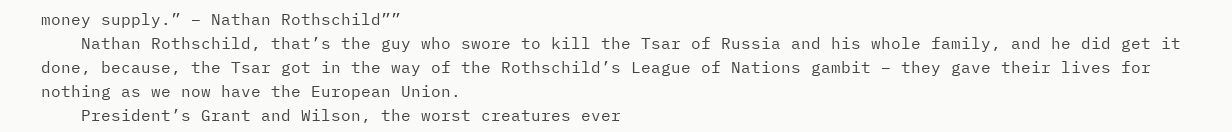money supply.” – Nathan Rothschild””
    Nathan Rothschild, that’s the guy who swore to kill the Tsar of Russia and his whole family, and he did get it done, because, the Tsar got in the way of the Rothschild’s League of Nations gambit – they gave their lives for nothing as we now have the European Union.
    President’s Grant and Wilson, the worst creatures ever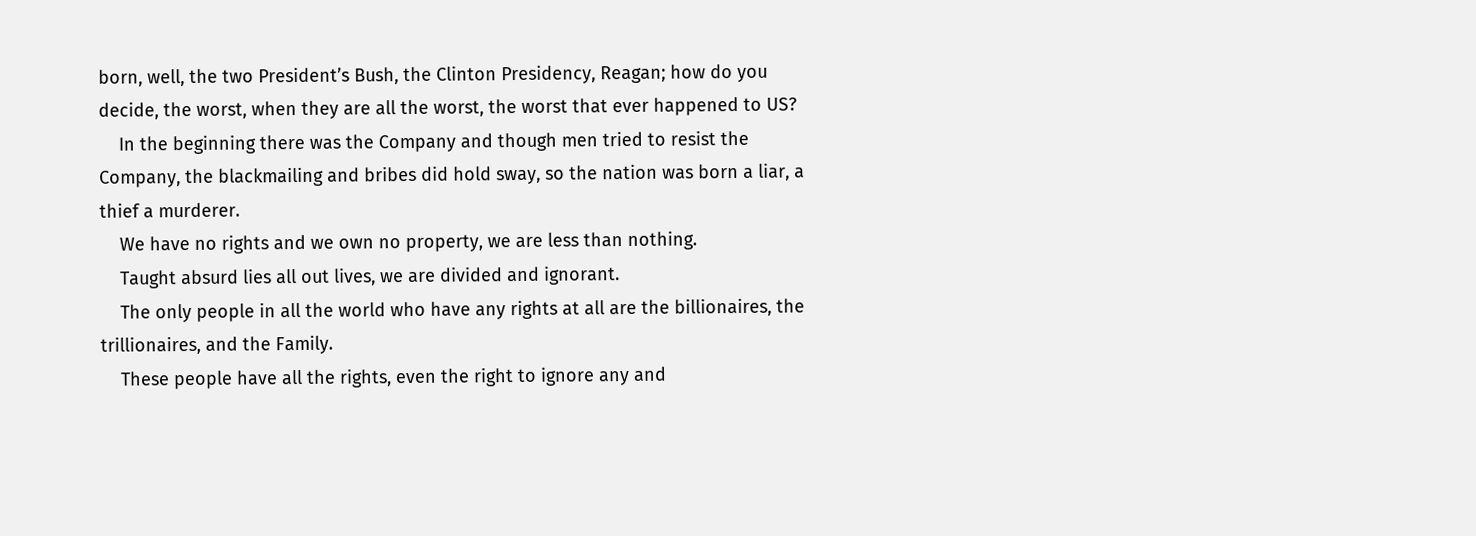born, well, the two President’s Bush, the Clinton Presidency, Reagan; how do you decide, the worst, when they are all the worst, the worst that ever happened to US?
    In the beginning there was the Company and though men tried to resist the Company, the blackmailing and bribes did hold sway, so the nation was born a liar, a thief a murderer.
    We have no rights and we own no property, we are less than nothing.
    Taught absurd lies all out lives, we are divided and ignorant.
    The only people in all the world who have any rights at all are the billionaires, the trillionaires, and the Family.
    These people have all the rights, even the right to ignore any and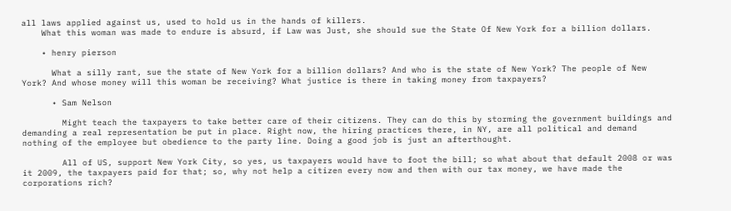all laws applied against us, used to hold us in the hands of killers.
    What this woman was made to endure is absurd, if Law was Just, she should sue the State Of New York for a billion dollars.

    • henry pierson

      What a silly rant, sue the state of New York for a billion dollars? And who is the state of New York? The people of New York? And whose money will this woman be receiving? What justice is there in taking money from taxpayers?

      • Sam Nelson

        Might teach the taxpayers to take better care of their citizens. They can do this by storming the government buildings and demanding a real representation be put in place. Right now, the hiring practices there, in NY, are all political and demand nothing of the employee but obedience to the party line. Doing a good job is just an afterthought.

        All of US, support New York City, so yes, us taxpayers would have to foot the bill; so what about that default 2008 or was it 2009, the taxpayers paid for that; so, why not help a citizen every now and then with our tax money, we have made the corporations rich?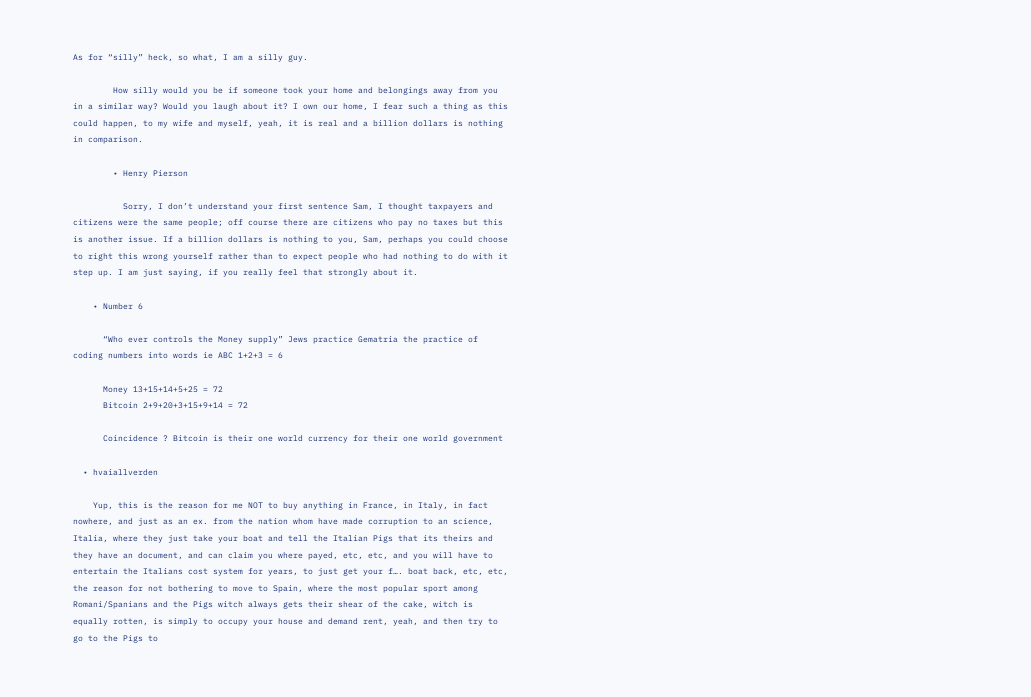As for “silly” heck, so what, I am a silly guy.

        How silly would you be if someone took your home and belongings away from you in a similar way? Would you laugh about it? I own our home, I fear such a thing as this could happen, to my wife and myself, yeah, it is real and a billion dollars is nothing in comparison.

        • Henry Pierson

          Sorry, I don’t understand your first sentence Sam, I thought taxpayers and citizens were the same people; off course there are citizens who pay no taxes but this is another issue. If a billion dollars is nothing to you, Sam, perhaps you could choose to right this wrong yourself rather than to expect people who had nothing to do with it step up. I am just saying, if you really feel that strongly about it.

    • Number 6

      “Who ever controls the Money supply” Jews practice Gematria the practice of coding numbers into words ie ABC 1+2+3 = 6

      Money 13+15+14+5+25 = 72
      Bitcoin 2+9+20+3+15+9+14 = 72

      Coincidence ? Bitcoin is their one world currency for their one world government

  • hvaiallverden

    Yup, this is the reason for me NOT to buy anything in France, in Italy, in fact nowhere, and just as an ex. from the nation whom have made corruption to an science, Italia, where they just take your boat and tell the Italian Pigs that its theirs and they have an document, and can claim you where payed, etc, etc, and you will have to entertain the Italians cost system for years, to just get your f…. boat back, etc, etc, the reason for not bothering to move to Spain, where the most popular sport among Romani/Spanians and the Pigs witch always gets their shear of the cake, witch is equally rotten, is simply to occupy your house and demand rent, yeah, and then try to go to the Pigs to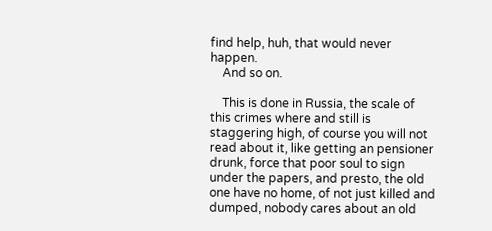find help, huh, that would never happen.
    And so on.

    This is done in Russia, the scale of this crimes where and still is staggering high, of course you will not read about it, like getting an pensioner drunk, force that poor soul to sign under the papers, and presto, the old one have no home, of not just killed and dumped, nobody cares about an old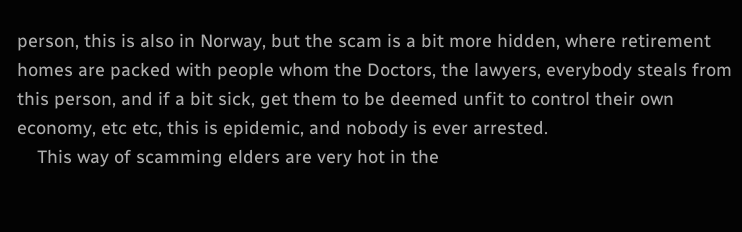person, this is also in Norway, but the scam is a bit more hidden, where retirement homes are packed with people whom the Doctors, the lawyers, everybody steals from this person, and if a bit sick, get them to be deemed unfit to control their own economy, etc etc, this is epidemic, and nobody is ever arrested.
    This way of scamming elders are very hot in the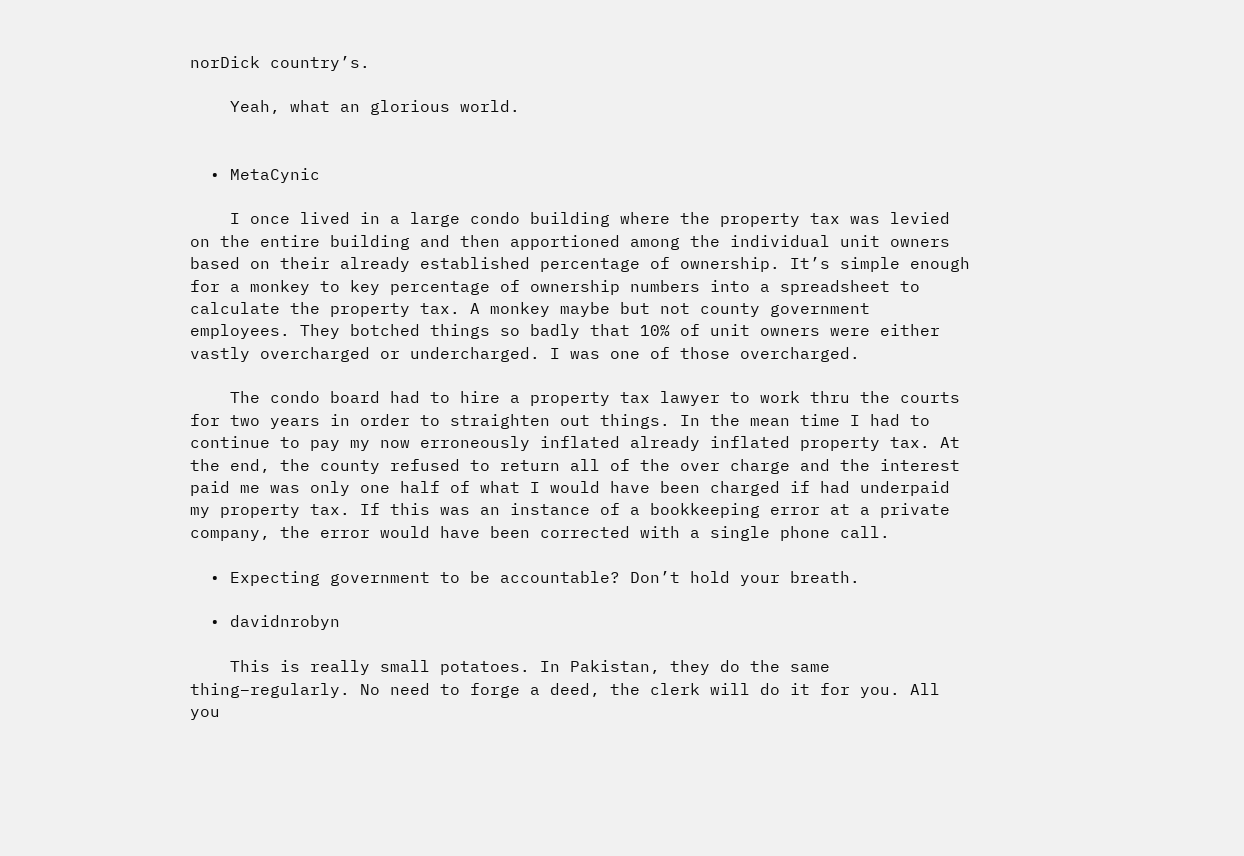norDick country’s.

    Yeah, what an glorious world.


  • MetaCynic

    I once lived in a large condo building where the property tax was levied on the entire building and then apportioned among the individual unit owners based on their already established percentage of ownership. It’s simple enough for a monkey to key percentage of ownership numbers into a spreadsheet to calculate the property tax. A monkey maybe but not county government employees. They botched things so badly that 10% of unit owners were either vastly overcharged or undercharged. I was one of those overcharged.

    The condo board had to hire a property tax lawyer to work thru the courts for two years in order to straighten out things. In the mean time I had to continue to pay my now erroneously inflated already inflated property tax. At the end, the county refused to return all of the over charge and the interest paid me was only one half of what I would have been charged if had underpaid my property tax. If this was an instance of a bookkeeping error at a private company, the error would have been corrected with a single phone call.

  • Expecting government to be accountable? Don’t hold your breath.

  • davidnrobyn

    This is really small potatoes. In Pakistan, they do the same thing–regularly. No need to forge a deed, the clerk will do it for you. All you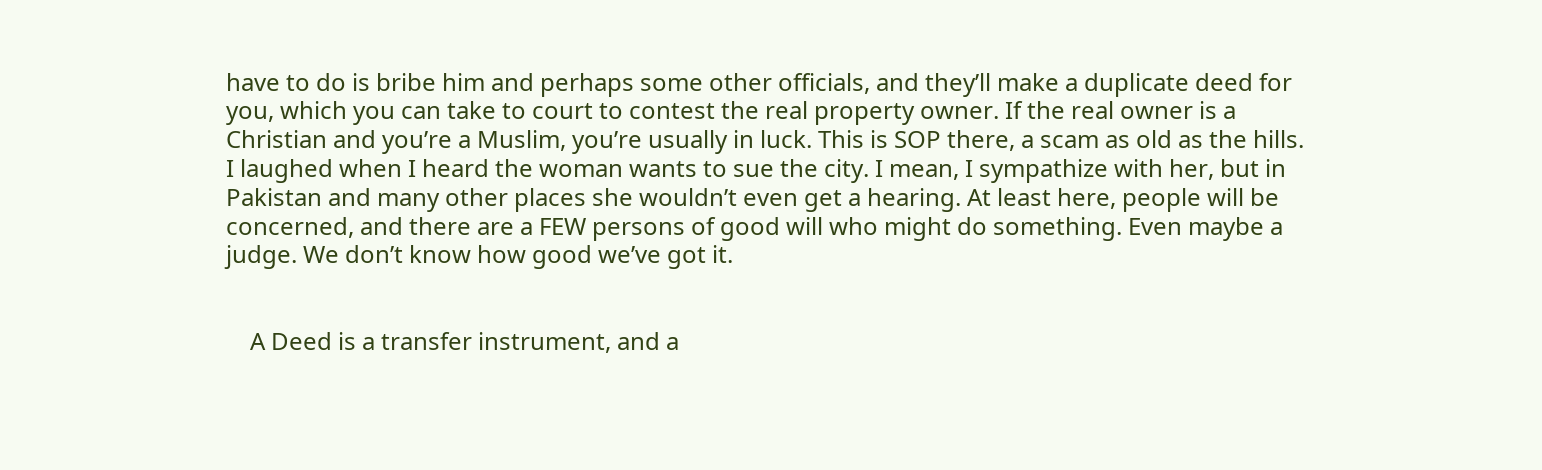have to do is bribe him and perhaps some other officials, and they’ll make a duplicate deed for you, which you can take to court to contest the real property owner. If the real owner is a Christian and you’re a Muslim, you’re usually in luck. This is SOP there, a scam as old as the hills. I laughed when I heard the woman wants to sue the city. I mean, I sympathize with her, but in Pakistan and many other places she wouldn’t even get a hearing. At least here, people will be concerned, and there are a FEW persons of good will who might do something. Even maybe a judge. We don’t know how good we’ve got it.


    A Deed is a transfer instrument, and a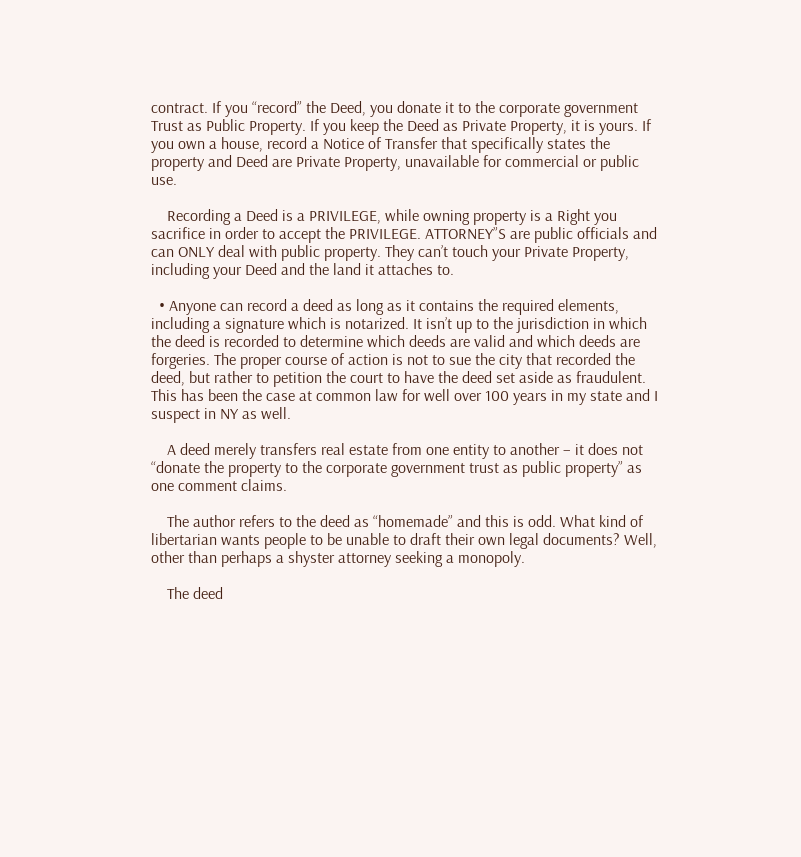contract. If you “record” the Deed, you donate it to the corporate government Trust as Public Property. If you keep the Deed as Private Property, it is yours. If you own a house, record a Notice of Transfer that specifically states the property and Deed are Private Property, unavailable for commercial or public use.

    Recording a Deed is a PRIVILEGE, while owning property is a Right you sacrifice in order to accept the PRIVILEGE. ATTORNEY”S are public officials and can ONLY deal with public property. They can’t touch your Private Property, including your Deed and the land it attaches to.

  • Anyone can record a deed as long as it contains the required elements, including a signature which is notarized. It isn’t up to the jurisdiction in which the deed is recorded to determine which deeds are valid and which deeds are forgeries. The proper course of action is not to sue the city that recorded the deed, but rather to petition the court to have the deed set aside as fraudulent. This has been the case at common law for well over 100 years in my state and I suspect in NY as well.

    A deed merely transfers real estate from one entity to another – it does not “donate the property to the corporate government trust as public property” as one comment claims.

    The author refers to the deed as “homemade” and this is odd. What kind of libertarian wants people to be unable to draft their own legal documents? Well, other than perhaps a shyster attorney seeking a monopoly.

    The deed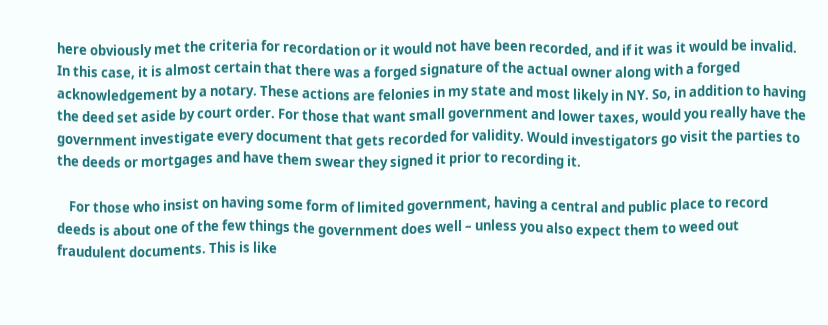here obviously met the criteria for recordation or it would not have been recorded, and if it was it would be invalid. In this case, it is almost certain that there was a forged signature of the actual owner along with a forged acknowledgement by a notary. These actions are felonies in my state and most likely in NY. So, in addition to having the deed set aside by court order. For those that want small government and lower taxes, would you really have the government investigate every document that gets recorded for validity. Would investigators go visit the parties to the deeds or mortgages and have them swear they signed it prior to recording it.

    For those who insist on having some form of limited government, having a central and public place to record deeds is about one of the few things the government does well – unless you also expect them to weed out fraudulent documents. This is like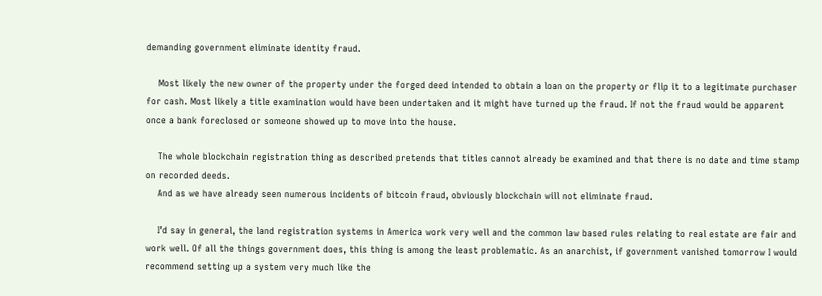demanding government eliminate identity fraud.

    Most likely the new owner of the property under the forged deed intended to obtain a loan on the property or flip it to a legitimate purchaser for cash. Most likely a title examination would have been undertaken and it might have turned up the fraud. If not the fraud would be apparent once a bank foreclosed or someone showed up to move into the house.

    The whole blockchain registration thing as described pretends that titles cannot already be examined and that there is no date and time stamp on recorded deeds.
    And as we have already seen numerous incidents of bitcoin fraud, obviously blockchain will not eliminate fraud.

    I’d say in general, the land registration systems in America work very well and the common law based rules relating to real estate are fair and work well. Of all the things government does, this thing is among the least problematic. As an anarchist, if government vanished tomorrow I would recommend setting up a system very much like the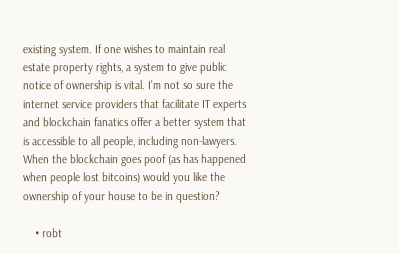existing system. If one wishes to maintain real estate property rights, a system to give public notice of ownership is vital. I’m not so sure the internet service providers that facilitate IT experts and blockchain fanatics offer a better system that is accessible to all people, including non-lawyers. When the blockchain goes poof (as has happened when people lost bitcoins) would you like the ownership of your house to be in question?

    • robt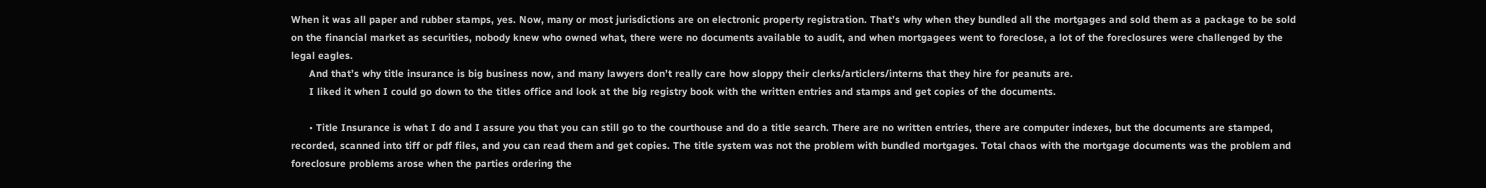When it was all paper and rubber stamps, yes. Now, many or most jurisdictions are on electronic property registration. That’s why when they bundled all the mortgages and sold them as a package to be sold on the financial market as securities, nobody knew who owned what, there were no documents available to audit, and when mortgagees went to foreclose, a lot of the foreclosures were challenged by the legal eagles.
      And that’s why title insurance is big business now, and many lawyers don’t really care how sloppy their clerks/articlers/interns that they hire for peanuts are.
      I liked it when I could go down to the titles office and look at the big registry book with the written entries and stamps and get copies of the documents.

      • Title Insurance is what I do and I assure you that you can still go to the courthouse and do a title search. There are no written entries, there are computer indexes, but the documents are stamped, recorded, scanned into tiff or pdf files, and you can read them and get copies. The title system was not the problem with bundled mortgages. Total chaos with the mortgage documents was the problem and foreclosure problems arose when the parties ordering the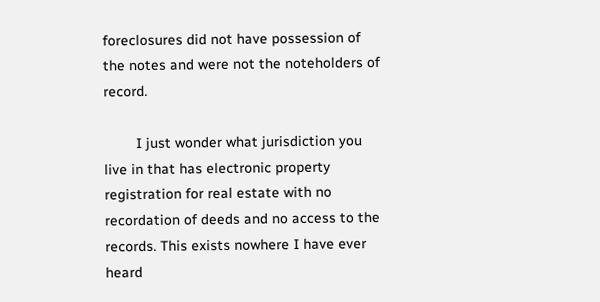foreclosures did not have possession of the notes and were not the noteholders of record.

        I just wonder what jurisdiction you live in that has electronic property registration for real estate with no recordation of deeds and no access to the records. This exists nowhere I have ever heard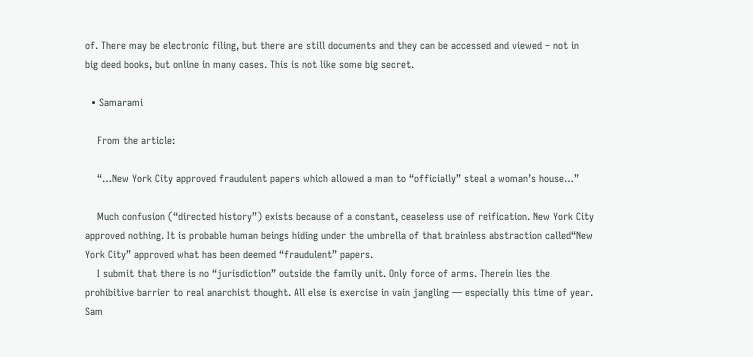of. There may be electronic filing, but there are still documents and they can be accessed and viewed – not in big deed books, but online in many cases. This is not like some big secret.

  • Samarami

    From the article:

    “…New York City approved fraudulent papers which allowed a man to “officially” steal a woman’s house…”

    Much confusion (“directed history”) exists because of a constant, ceaseless use of reification. New York City approved nothing. It is probable human beings hiding under the umbrella of that brainless abstraction called“New York City” approved what has been deemed “fraudulent” papers.
    I submit that there is no “jurisdiction” outside the family unit. Only force of arms. Therein lies the prohibitive barrier to real anarchist thought. All else is exercise in vain jangling — especially this time of year. Sam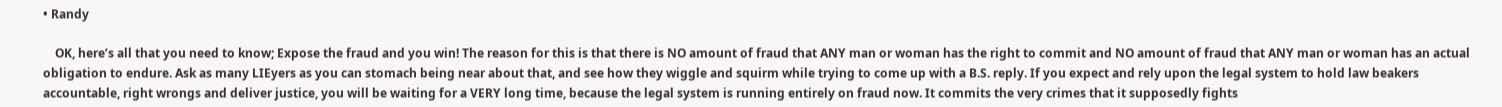• Randy

    OK, here’s all that you need to know; Expose the fraud and you win! The reason for this is that there is NO amount of fraud that ANY man or woman has the right to commit and NO amount of fraud that ANY man or woman has an actual obligation to endure. Ask as many LIEyers as you can stomach being near about that, and see how they wiggle and squirm while trying to come up with a B.S. reply. If you expect and rely upon the legal system to hold law beakers accountable, right wrongs and deliver justice, you will be waiting for a VERY long time, because the legal system is running entirely on fraud now. It commits the very crimes that it supposedly fights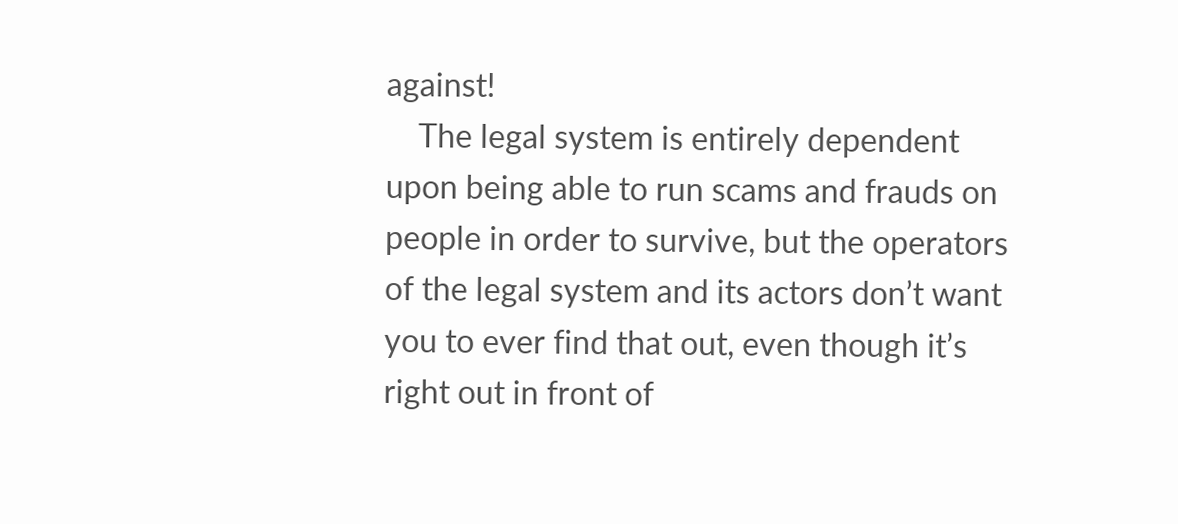against!
    The legal system is entirely dependent upon being able to run scams and frauds on people in order to survive, but the operators of the legal system and its actors don’t want you to ever find that out, even though it’s right out in front of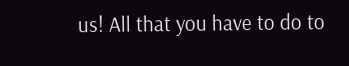us! All that you have to do to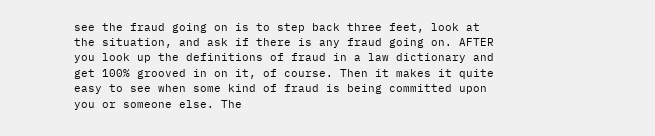see the fraud going on is to step back three feet, look at the situation, and ask if there is any fraud going on. AFTER you look up the definitions of fraud in a law dictionary and get 100% grooved in on it, of course. Then it makes it quite easy to see when some kind of fraud is being committed upon you or someone else. The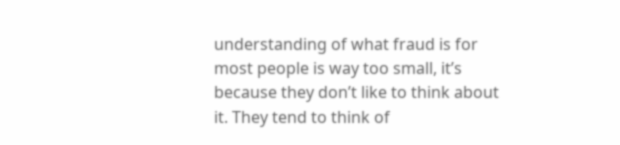understanding of what fraud is for most people is way too small, it’s because they don’t like to think about it. They tend to think of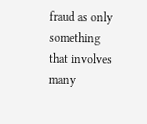fraud as only something that involves many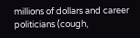millions of dollars and career politicians (cough,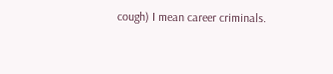cough) I mean career criminals.